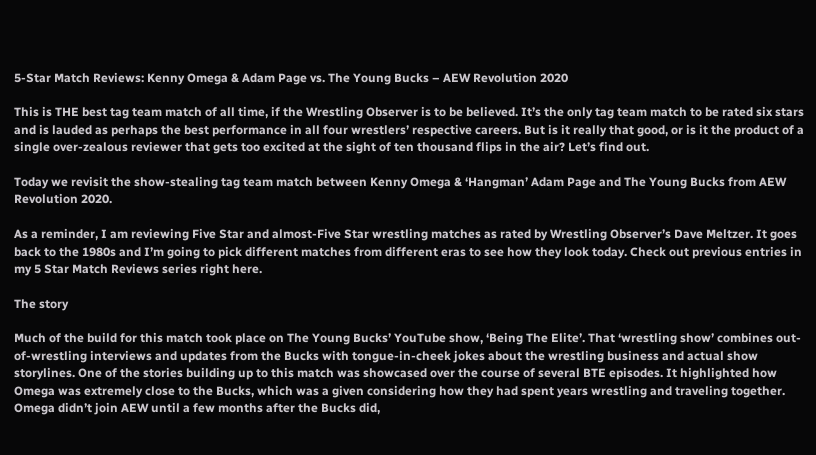5-Star Match Reviews: Kenny Omega & Adam Page vs. The Young Bucks – AEW Revolution 2020

This is THE best tag team match of all time, if the Wrestling Observer is to be believed. It’s the only tag team match to be rated six stars and is lauded as perhaps the best performance in all four wrestlers’ respective careers. But is it really that good, or is it the product of a single over-zealous reviewer that gets too excited at the sight of ten thousand flips in the air? Let’s find out.

Today we revisit the show-stealing tag team match between Kenny Omega & ‘Hangman’ Adam Page and The Young Bucks from AEW Revolution 2020.

As a reminder, I am reviewing Five Star and almost-Five Star wrestling matches as rated by Wrestling Observer’s Dave Meltzer. It goes back to the 1980s and I’m going to pick different matches from different eras to see how they look today. Check out previous entries in my 5 Star Match Reviews series right here.

The story

Much of the build for this match took place on The Young Bucks’ YouTube show, ‘Being The Elite’. That ‘wrestling show’ combines out-of-wrestling interviews and updates from the Bucks with tongue-in-cheek jokes about the wrestling business and actual show storylines. One of the stories building up to this match was showcased over the course of several BTE episodes. It highlighted how Omega was extremely close to the Bucks, which was a given considering how they had spent years wrestling and traveling together. Omega didn’t join AEW until a few months after the Bucks did,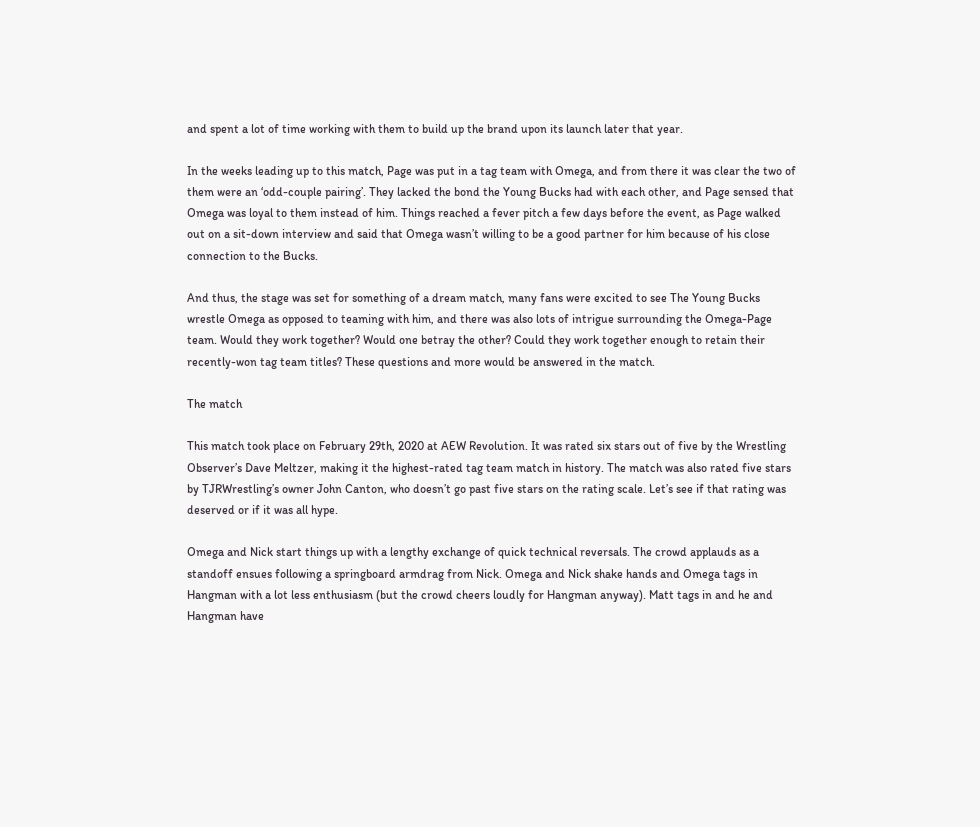and spent a lot of time working with them to build up the brand upon its launch later that year.

In the weeks leading up to this match, Page was put in a tag team with Omega, and from there it was clear the two of them were an ‘odd-couple pairing’. They lacked the bond the Young Bucks had with each other, and Page sensed that Omega was loyal to them instead of him. Things reached a fever pitch a few days before the event, as Page walked out on a sit-down interview and said that Omega wasn’t willing to be a good partner for him because of his close connection to the Bucks.

And thus, the stage was set for something of a dream match, many fans were excited to see The Young Bucks wrestle Omega as opposed to teaming with him, and there was also lots of intrigue surrounding the Omega-Page team. Would they work together? Would one betray the other? Could they work together enough to retain their recently-won tag team titles? These questions and more would be answered in the match.

The match

This match took place on February 29th, 2020 at AEW Revolution. It was rated six stars out of five by the Wrestling Observer’s Dave Meltzer, making it the highest-rated tag team match in history. The match was also rated five stars by TJRWrestling’s owner John Canton, who doesn’t go past five stars on the rating scale. Let’s see if that rating was deserved or if it was all hype.

Omega and Nick start things up with a lengthy exchange of quick technical reversals. The crowd applauds as a standoff ensues following a springboard armdrag from Nick. Omega and Nick shake hands and Omega tags in Hangman with a lot less enthusiasm (but the crowd cheers loudly for Hangman anyway). Matt tags in and he and Hangman have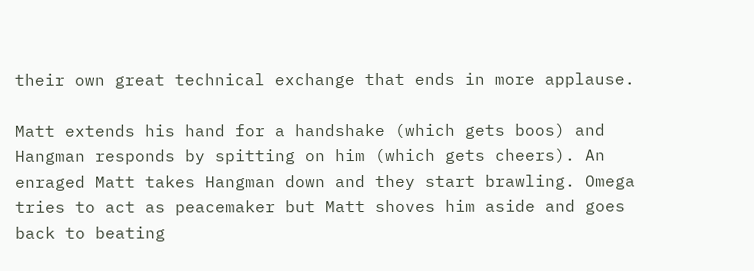their own great technical exchange that ends in more applause.

Matt extends his hand for a handshake (which gets boos) and Hangman responds by spitting on him (which gets cheers). An enraged Matt takes Hangman down and they start brawling. Omega tries to act as peacemaker but Matt shoves him aside and goes back to beating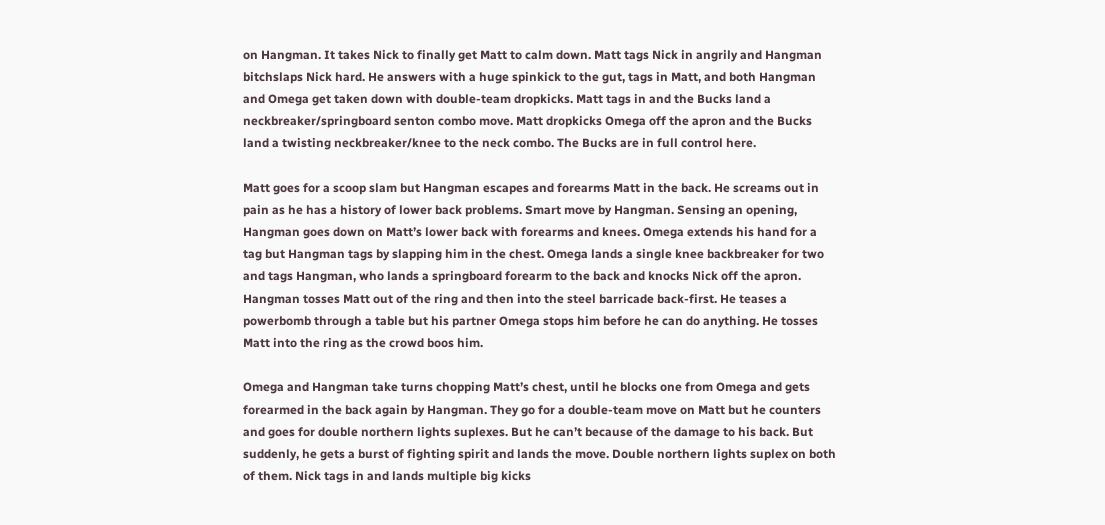on Hangman. It takes Nick to finally get Matt to calm down. Matt tags Nick in angrily and Hangman bitchslaps Nick hard. He answers with a huge spinkick to the gut, tags in Matt, and both Hangman and Omega get taken down with double-team dropkicks. Matt tags in and the Bucks land a neckbreaker/springboard senton combo move. Matt dropkicks Omega off the apron and the Bucks land a twisting neckbreaker/knee to the neck combo. The Bucks are in full control here.

Matt goes for a scoop slam but Hangman escapes and forearms Matt in the back. He screams out in pain as he has a history of lower back problems. Smart move by Hangman. Sensing an opening, Hangman goes down on Matt’s lower back with forearms and knees. Omega extends his hand for a tag but Hangman tags by slapping him in the chest. Omega lands a single knee backbreaker for two and tags Hangman, who lands a springboard forearm to the back and knocks Nick off the apron. Hangman tosses Matt out of the ring and then into the steel barricade back-first. He teases a powerbomb through a table but his partner Omega stops him before he can do anything. He tosses Matt into the ring as the crowd boos him.

Omega and Hangman take turns chopping Matt’s chest, until he blocks one from Omega and gets forearmed in the back again by Hangman. They go for a double-team move on Matt but he counters and goes for double northern lights suplexes. But he can’t because of the damage to his back. But suddenly, he gets a burst of fighting spirit and lands the move. Double northern lights suplex on both of them. Nick tags in and lands multiple big kicks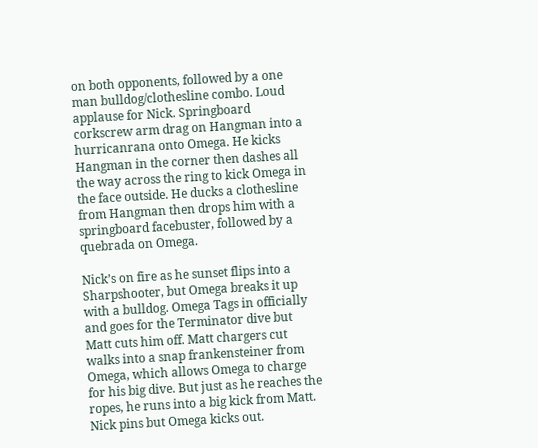on both opponents, followed by a one man bulldog/clothesline combo. Loud applause for Nick. Springboard corkscrew arm drag on Hangman into a hurricanrana onto Omega. He kicks Hangman in the corner then dashes all the way across the ring to kick Omega in the face outside. He ducks a clothesline from Hangman then drops him with a springboard facebuster, followed by a quebrada on Omega.

Nick’s on fire as he sunset flips into a Sharpshooter, but Omega breaks it up with a bulldog. Omega Tags in officially and goes for the Terminator dive but Matt cuts him off. Matt chargers cut walks into a snap frankensteiner from Omega, which allows Omega to charge for his big dive. But just as he reaches the ropes, he runs into a big kick from Matt. Nick pins but Omega kicks out.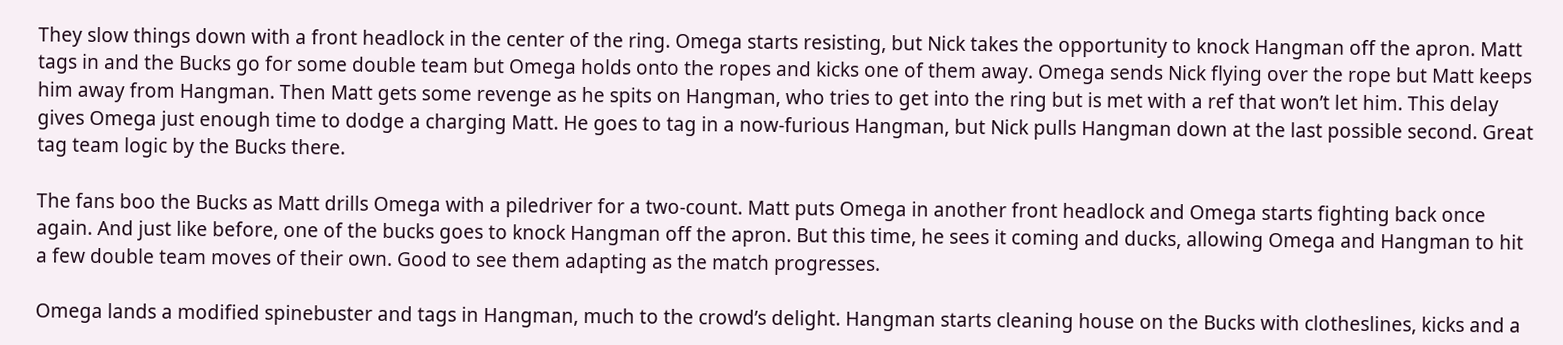They slow things down with a front headlock in the center of the ring. Omega starts resisting, but Nick takes the opportunity to knock Hangman off the apron. Matt tags in and the Bucks go for some double team but Omega holds onto the ropes and kicks one of them away. Omega sends Nick flying over the rope but Matt keeps him away from Hangman. Then Matt gets some revenge as he spits on Hangman, who tries to get into the ring but is met with a ref that won’t let him. This delay gives Omega just enough time to dodge a charging Matt. He goes to tag in a now-furious Hangman, but Nick pulls Hangman down at the last possible second. Great tag team logic by the Bucks there.

The fans boo the Bucks as Matt drills Omega with a piledriver for a two-count. Matt puts Omega in another front headlock and Omega starts fighting back once again. And just like before, one of the bucks goes to knock Hangman off the apron. But this time, he sees it coming and ducks, allowing Omega and Hangman to hit a few double team moves of their own. Good to see them adapting as the match progresses.

Omega lands a modified spinebuster and tags in Hangman, much to the crowd’s delight. Hangman starts cleaning house on the Bucks with clotheslines, kicks and a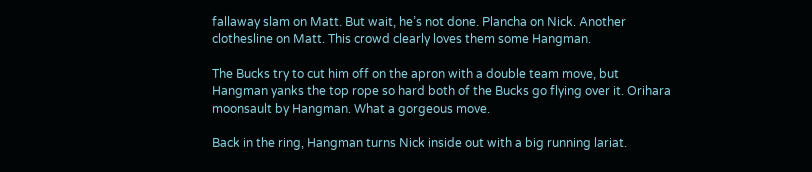fallaway slam on Matt. But wait, he’s not done. Plancha on Nick. Another clothesline on Matt. This crowd clearly loves them some Hangman.

The Bucks try to cut him off on the apron with a double team move, but Hangman yanks the top rope so hard both of the Bucks go flying over it. Orihara moonsault by Hangman. What a gorgeous move.

Back in the ring, Hangman turns Nick inside out with a big running lariat.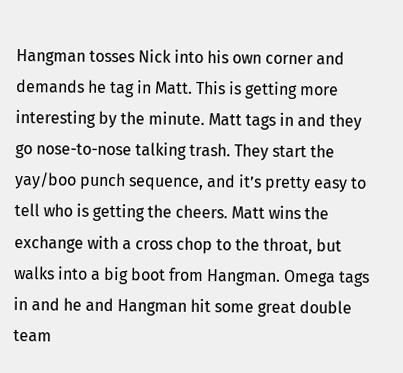Hangman tosses Nick into his own corner and demands he tag in Matt. This is getting more interesting by the minute. Matt tags in and they go nose-to-nose talking trash. They start the yay/boo punch sequence, and it’s pretty easy to tell who is getting the cheers. Matt wins the exchange with a cross chop to the throat, but walks into a big boot from Hangman. Omega tags in and he and Hangman hit some great double team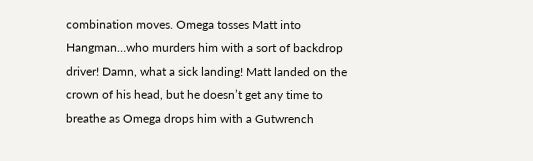combination moves. Omega tosses Matt into Hangman…who murders him with a sort of backdrop driver! Damn, what a sick landing! Matt landed on the crown of his head, but he doesn’t get any time to breathe as Omega drops him with a Gutwrench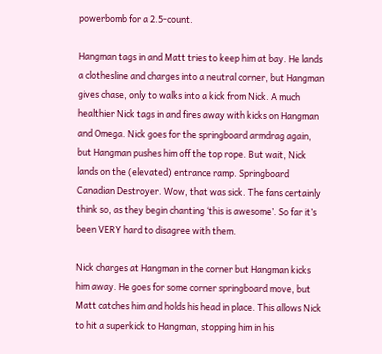powerbomb for a 2.5-count.

Hangman tags in and Matt tries to keep him at bay. He lands a clothesline and charges into a neutral corner, but Hangman gives chase, only to walks into a kick from Nick. A much healthier Nick tags in and fires away with kicks on Hangman and Omega. Nick goes for the springboard armdrag again, but Hangman pushes him off the top rope. But wait, Nick lands on the (elevated) entrance ramp. Springboard Canadian Destroyer. Wow, that was sick. The fans certainly think so, as they begin chanting ‘this is awesome’. So far it’s been VERY hard to disagree with them.

Nick charges at Hangman in the corner but Hangman kicks him away. He goes for some corner springboard move, but Matt catches him and holds his head in place. This allows Nick to hit a superkick to Hangman, stopping him in his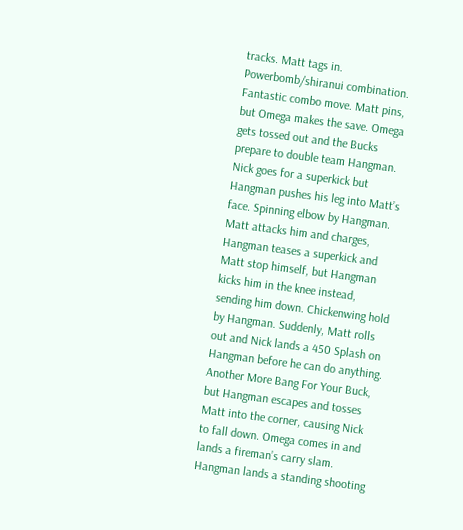tracks. Matt tags in. Powerbomb/shiranui combination. Fantastic combo move. Matt pins, but Omega makes the save. Omega gets tossed out and the Bucks prepare to double team Hangman. Nick goes for a superkick but Hangman pushes his leg into Matt’s face. Spinning elbow by Hangman. Matt attacks him and charges, Hangman teases a superkick and Matt stop himself, but Hangman kicks him in the knee instead, sending him down. Chickenwing hold by Hangman. Suddenly, Matt rolls out and Nick lands a 450 Splash on Hangman before he can do anything. Another More Bang For Your Buck, but Hangman escapes and tosses Matt into the corner, causing Nick to fall down. Omega comes in and lands a fireman’s carry slam. Hangman lands a standing shooting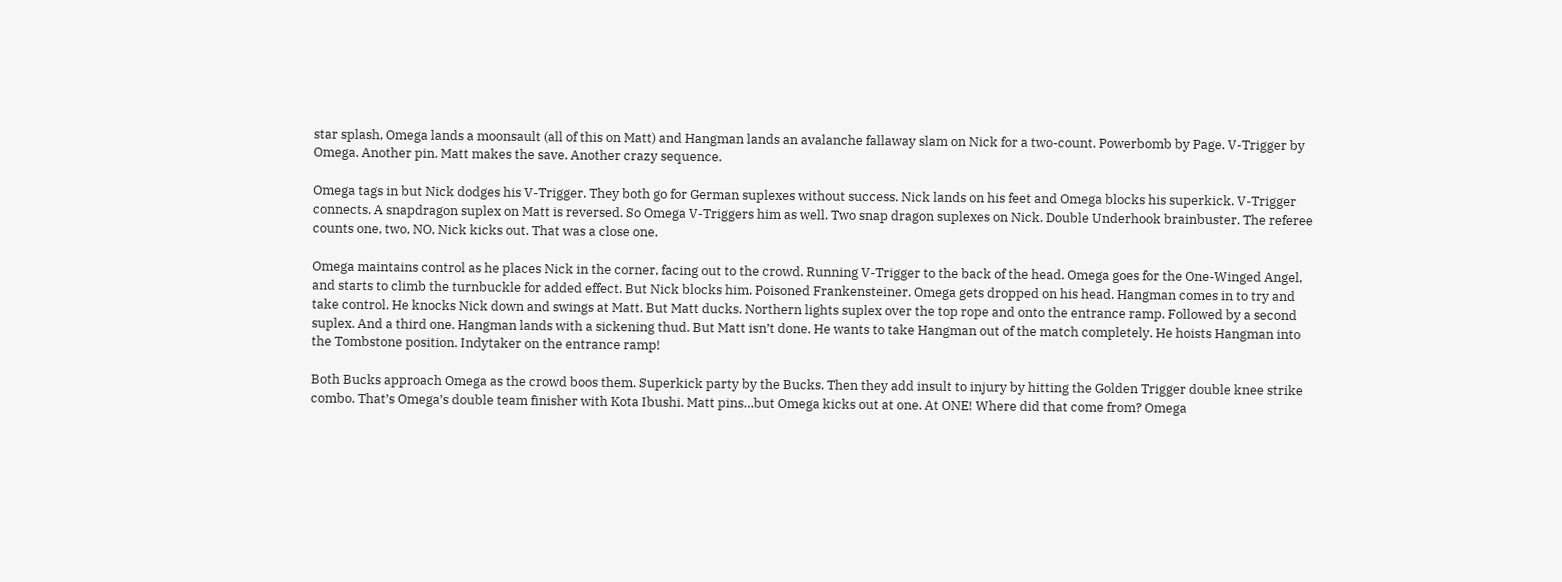star splash, Omega lands a moonsault (all of this on Matt) and Hangman lands an avalanche fallaway slam on Nick for a two-count. Powerbomb by Page. V-Trigger by Omega. Another pin. Matt makes the save. Another crazy sequence.

Omega tags in but Nick dodges his V-Trigger. They both go for German suplexes without success. Nick lands on his feet and Omega blocks his superkick. V-Trigger connects. A snapdragon suplex on Matt is reversed. So Omega V-Triggers him as well. Two snap dragon suplexes on Nick. Double Underhook brainbuster. The referee counts one, two, NO, Nick kicks out. That was a close one.

Omega maintains control as he places Nick in the corner, facing out to the crowd. Running V-Trigger to the back of the head. Omega goes for the One-Winged Angel, and starts to climb the turnbuckle for added effect. But Nick blocks him. Poisoned Frankensteiner. Omega gets dropped on his head. Hangman comes in to try and take control. He knocks Nick down and swings at Matt. But Matt ducks. Northern lights suplex over the top rope and onto the entrance ramp. Followed by a second suplex. And a third one. Hangman lands with a sickening thud. But Matt isn’t done. He wants to take Hangman out of the match completely. He hoists Hangman into the Tombstone position. Indytaker on the entrance ramp!

Both Bucks approach Omega as the crowd boos them. Superkick party by the Bucks. Then they add insult to injury by hitting the Golden Trigger double knee strike combo. That’s Omega’s double team finisher with Kota Ibushi. Matt pins…but Omega kicks out at one. At ONE! Where did that come from? Omega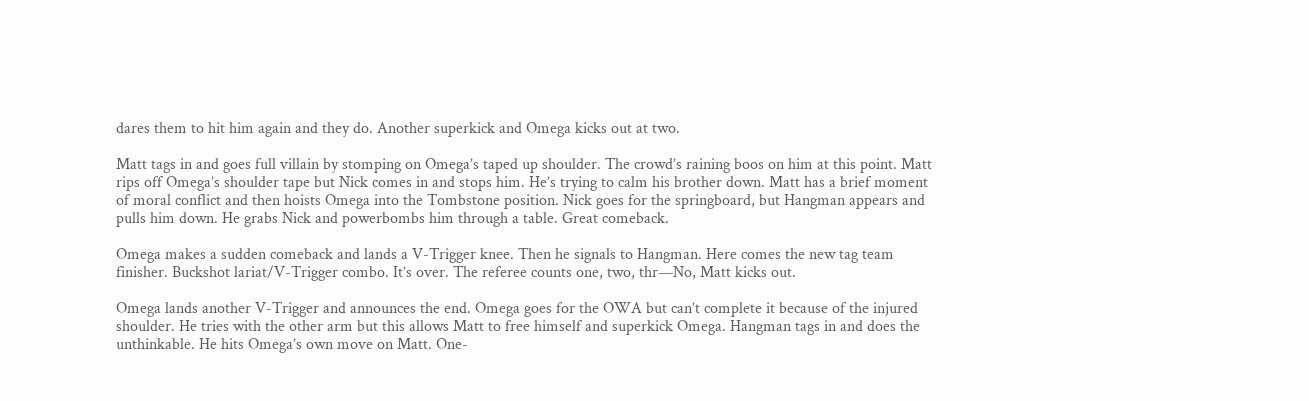dares them to hit him again and they do. Another superkick and Omega kicks out at two.

Matt tags in and goes full villain by stomping on Omega’s taped up shoulder. The crowd’s raining boos on him at this point. Matt rips off Omega’s shoulder tape but Nick comes in and stops him. He’s trying to calm his brother down. Matt has a brief moment of moral conflict and then hoists Omega into the Tombstone position. Nick goes for the springboard, but Hangman appears and pulls him down. He grabs Nick and powerbombs him through a table. Great comeback.

Omega makes a sudden comeback and lands a V-Trigger knee. Then he signals to Hangman. Here comes the new tag team finisher. Buckshot lariat/V-Trigger combo. It’s over. The referee counts one, two, thr—No, Matt kicks out.

Omega lands another V-Trigger and announces the end. Omega goes for the OWA but can’t complete it because of the injured shoulder. He tries with the other arm but this allows Matt to free himself and superkick Omega. Hangman tags in and does the unthinkable. He hits Omega’s own move on Matt. One-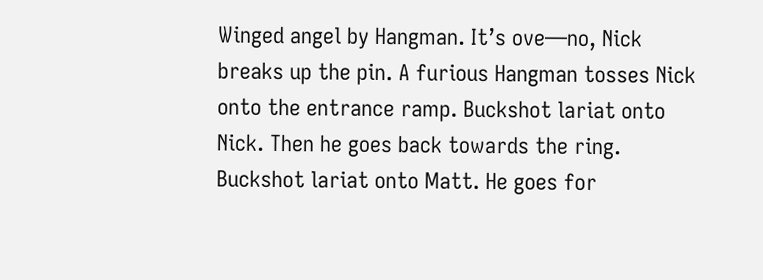Winged angel by Hangman. It’s ove—no, Nick breaks up the pin. A furious Hangman tosses Nick onto the entrance ramp. Buckshot lariat onto Nick. Then he goes back towards the ring. Buckshot lariat onto Matt. He goes for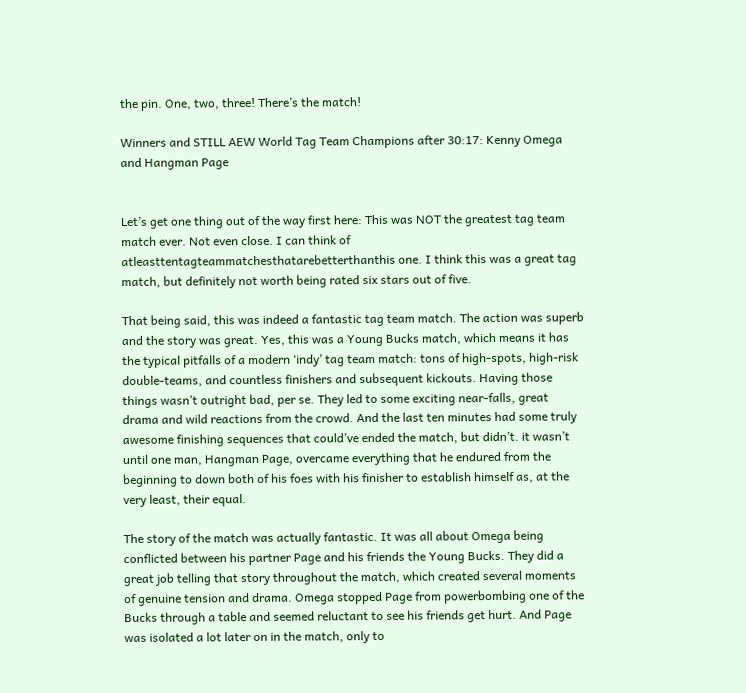the pin. One, two, three! There’s the match!

Winners and STILL AEW World Tag Team Champions after 30:17: Kenny Omega and Hangman Page


Let’s get one thing out of the way first here: This was NOT the greatest tag team match ever. Not even close. I can think of atleasttentagteammatchesthatarebetterthanthis one. I think this was a great tag match, but definitely not worth being rated six stars out of five.

That being said, this was indeed a fantastic tag team match. The action was superb and the story was great. Yes, this was a Young Bucks match, which means it has the typical pitfalls of a modern ‘indy’ tag team match: tons of high-spots, high-risk double-teams, and countless finishers and subsequent kickouts. Having those things wasn’t outright bad, per se. They led to some exciting near-falls, great drama and wild reactions from the crowd. And the last ten minutes had some truly awesome finishing sequences that could’ve ended the match, but didn’t. it wasn’t until one man, Hangman Page, overcame everything that he endured from the beginning to down both of his foes with his finisher to establish himself as, at the very least, their equal.

The story of the match was actually fantastic. It was all about Omega being conflicted between his partner Page and his friends the Young Bucks. They did a great job telling that story throughout the match, which created several moments of genuine tension and drama. Omega stopped Page from powerbombing one of the Bucks through a table and seemed reluctant to see his friends get hurt. And Page was isolated a lot later on in the match, only to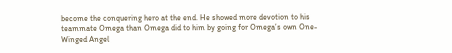become the conquering hero at the end. He showed more devotion to his teammate Omega than Omega did to him by going for Omega’s own One-Winged Angel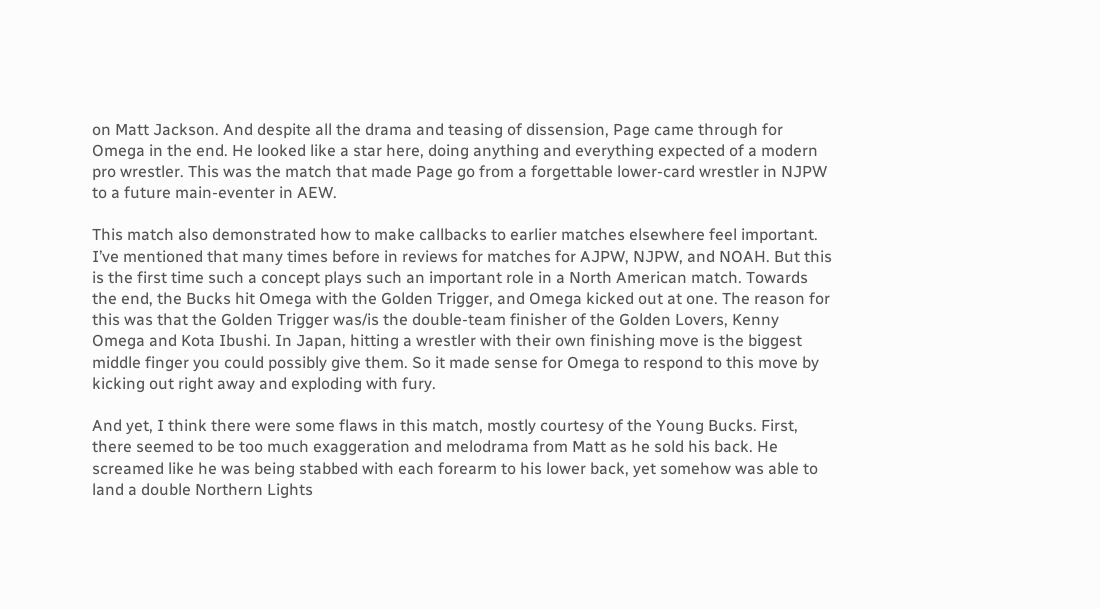on Matt Jackson. And despite all the drama and teasing of dissension, Page came through for Omega in the end. He looked like a star here, doing anything and everything expected of a modern pro wrestler. This was the match that made Page go from a forgettable lower-card wrestler in NJPW to a future main-eventer in AEW.

This match also demonstrated how to make callbacks to earlier matches elsewhere feel important. I’ve mentioned that many times before in reviews for matches for AJPW, NJPW, and NOAH. But this is the first time such a concept plays such an important role in a North American match. Towards the end, the Bucks hit Omega with the Golden Trigger, and Omega kicked out at one. The reason for this was that the Golden Trigger was/is the double-team finisher of the Golden Lovers, Kenny Omega and Kota Ibushi. In Japan, hitting a wrestler with their own finishing move is the biggest middle finger you could possibly give them. So it made sense for Omega to respond to this move by kicking out right away and exploding with fury.

And yet, I think there were some flaws in this match, mostly courtesy of the Young Bucks. First, there seemed to be too much exaggeration and melodrama from Matt as he sold his back. He screamed like he was being stabbed with each forearm to his lower back, yet somehow was able to land a double Northern Lights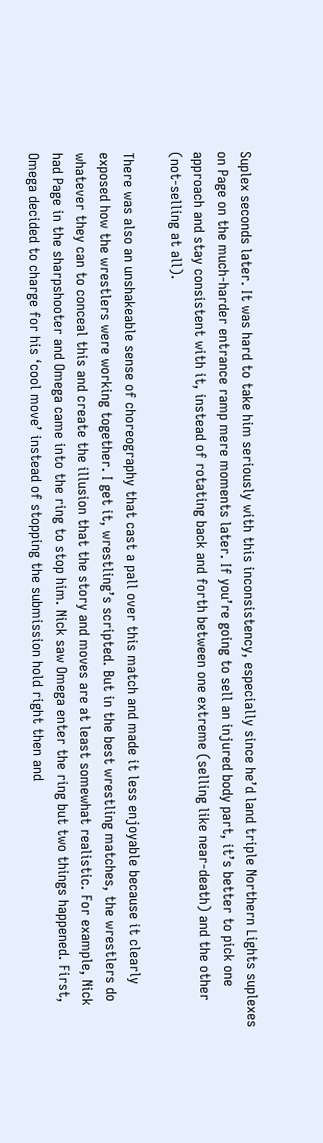Suplex seconds later. It was hard to take him seriously with this inconsistency, especially since he’d land triple Northern Lights suplexes on Page on the much-harder entrance ramp mere moments later. If you’re going to sell an injured body part, it’s better to pick one approach and stay consistent with it, instead of rotating back and forth between one extreme (selling like near-death) and the other (not-selling at all).

There was also an unshakeable sense of choreography that cast a pall over this match and made it less enjoyable because it clearly exposed how the wrestlers were working together. I get it, wrestling’s scripted. But in the best wrestling matches, the wrestlers do whatever they can to conceal this and create the illusion that the story and moves are at least somewhat realistic. For example, Nick had Page in the sharpshooter and Omega came into the ring to stop him. Nick saw Omega enter the ring but two things happened. First, Omega decided to charge for his ‘cool move’ instead of stopping the submission hold right then and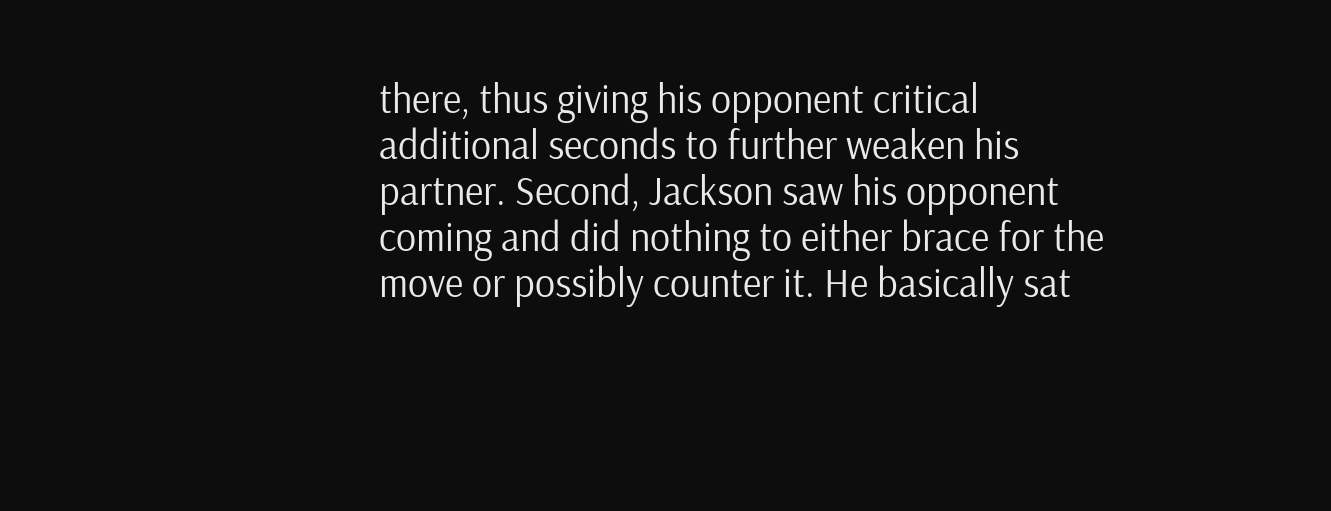there, thus giving his opponent critical additional seconds to further weaken his partner. Second, Jackson saw his opponent coming and did nothing to either brace for the move or possibly counter it. He basically sat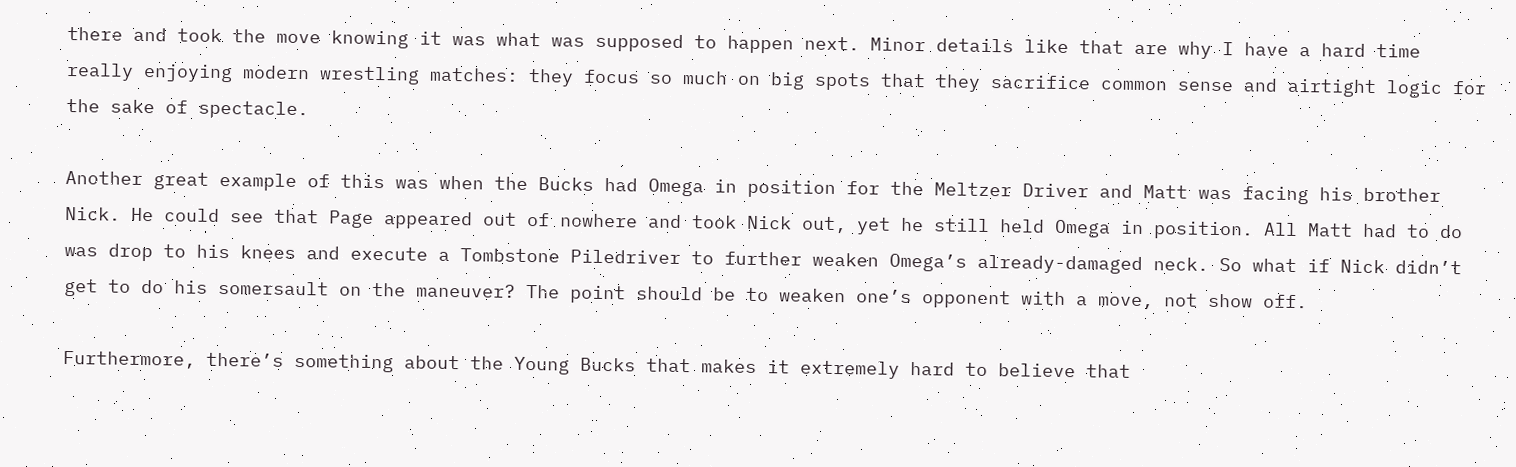there and took the move knowing it was what was supposed to happen next. Minor details like that are why I have a hard time really enjoying modern wrestling matches: they focus so much on big spots that they sacrifice common sense and airtight logic for the sake of spectacle.

Another great example of this was when the Bucks had Omega in position for the Meltzer Driver and Matt was facing his brother Nick. He could see that Page appeared out of nowhere and took Nick out, yet he still held Omega in position. All Matt had to do was drop to his knees and execute a Tombstone Piledriver to further weaken Omega’s already-damaged neck. So what if Nick didn’t get to do his somersault on the maneuver? The point should be to weaken one’s opponent with a move, not show off.

Furthermore, there’s something about the Young Bucks that makes it extremely hard to believe that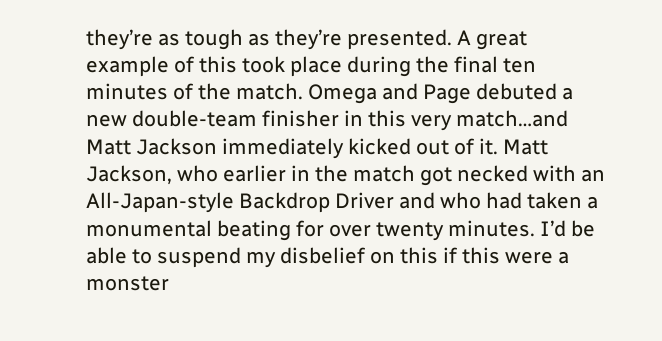they’re as tough as they’re presented. A great example of this took place during the final ten minutes of the match. Omega and Page debuted a new double-team finisher in this very match…and Matt Jackson immediately kicked out of it. Matt Jackson, who earlier in the match got necked with an All-Japan-style Backdrop Driver and who had taken a monumental beating for over twenty minutes. I’d be able to suspend my disbelief on this if this were a monster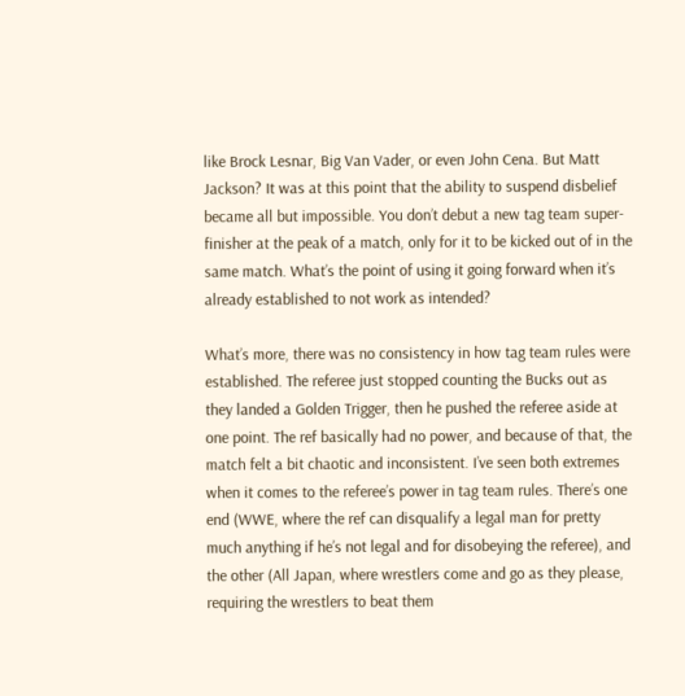like Brock Lesnar, Big Van Vader, or even John Cena. But Matt Jackson? It was at this point that the ability to suspend disbelief became all but impossible. You don’t debut a new tag team super-finisher at the peak of a match, only for it to be kicked out of in the same match. What’s the point of using it going forward when it’s already established to not work as intended?

What’s more, there was no consistency in how tag team rules were established. The referee just stopped counting the Bucks out as they landed a Golden Trigger, then he pushed the referee aside at one point. The ref basically had no power, and because of that, the match felt a bit chaotic and inconsistent. I’ve seen both extremes when it comes to the referee’s power in tag team rules. There’s one end (WWE, where the ref can disqualify a legal man for pretty much anything if he’s not legal and for disobeying the referee), and the other (All Japan, where wrestlers come and go as they please, requiring the wrestlers to beat them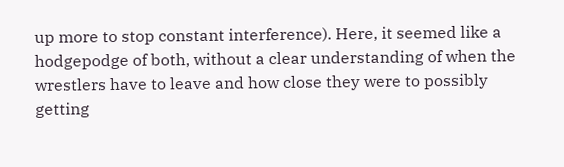up more to stop constant interference). Here, it seemed like a hodgepodge of both, without a clear understanding of when the wrestlers have to leave and how close they were to possibly getting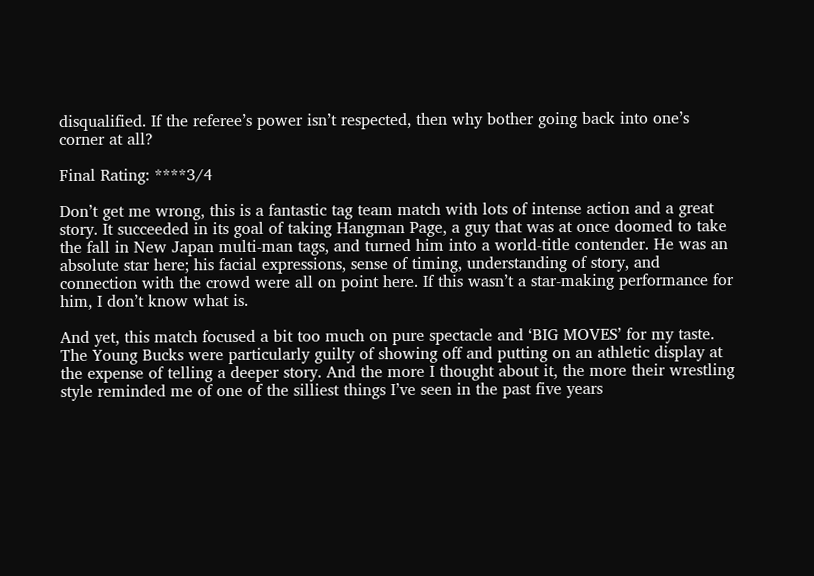disqualified. If the referee’s power isn’t respected, then why bother going back into one’s corner at all?

Final Rating: ****3/4

Don’t get me wrong, this is a fantastic tag team match with lots of intense action and a great story. It succeeded in its goal of taking Hangman Page, a guy that was at once doomed to take the fall in New Japan multi-man tags, and turned him into a world-title contender. He was an absolute star here; his facial expressions, sense of timing, understanding of story, and connection with the crowd were all on point here. If this wasn’t a star-making performance for him, I don’t know what is.

And yet, this match focused a bit too much on pure spectacle and ‘BIG MOVES’ for my taste. The Young Bucks were particularly guilty of showing off and putting on an athletic display at the expense of telling a deeper story. And the more I thought about it, the more their wrestling style reminded me of one of the silliest things I’ve seen in the past five years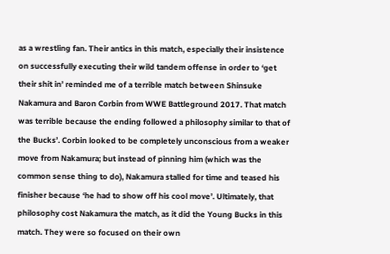as a wrestling fan. Their antics in this match, especially their insistence on successfully executing their wild tandem offense in order to ‘get their shit in’ reminded me of a terrible match between Shinsuke Nakamura and Baron Corbin from WWE Battleground 2017. That match was terrible because the ending followed a philosophy similar to that of the Bucks’. Corbin looked to be completely unconscious from a weaker move from Nakamura; but instead of pinning him (which was the common sense thing to do), Nakamura stalled for time and teased his finisher because ‘he had to show off his cool move’. Ultimately, that philosophy cost Nakamura the match, as it did the Young Bucks in this match. They were so focused on their own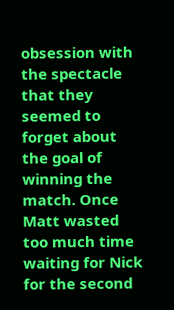obsession with the spectacle that they seemed to forget about the goal of winning the match. Once Matt wasted too much time waiting for Nick for the second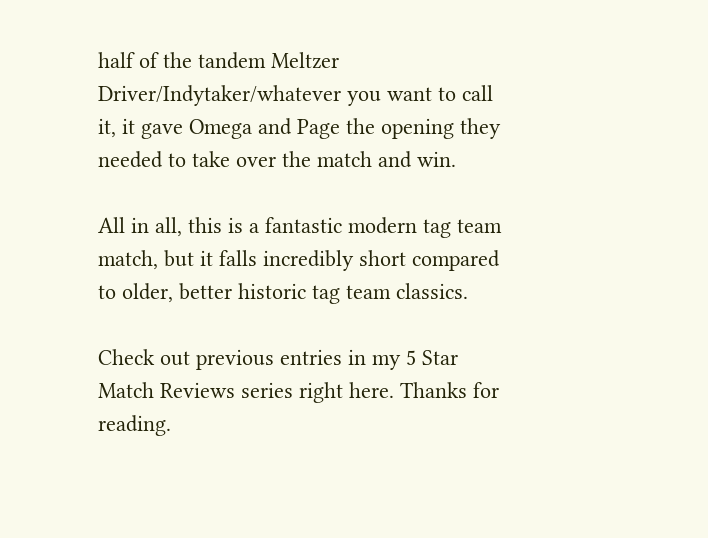half of the tandem Meltzer Driver/Indytaker/whatever you want to call it, it gave Omega and Page the opening they needed to take over the match and win.

All in all, this is a fantastic modern tag team match, but it falls incredibly short compared to older, better historic tag team classics.

Check out previous entries in my 5 Star Match Reviews series right here. Thanks for reading.